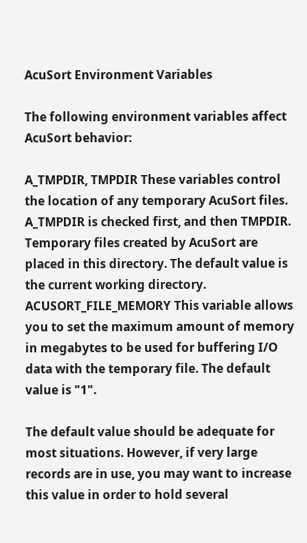AcuSort Environment Variables

The following environment variables affect AcuSort behavior:

A_TMPDIR, TMPDIR These variables control the location of any temporary AcuSort files. A_TMPDIR is checked first, and then TMPDIR. Temporary files created by AcuSort are placed in this directory. The default value is the current working directory.
ACUSORT_FILE_MEMORY This variable allows you to set the maximum amount of memory in megabytes to be used for buffering I/O data with the temporary file. The default value is "1".

The default value should be adequate for most situations. However, if very large records are in use, you may want to increase this value in order to hold several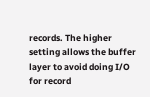records. The higher setting allows the buffer layer to avoid doing I/O for record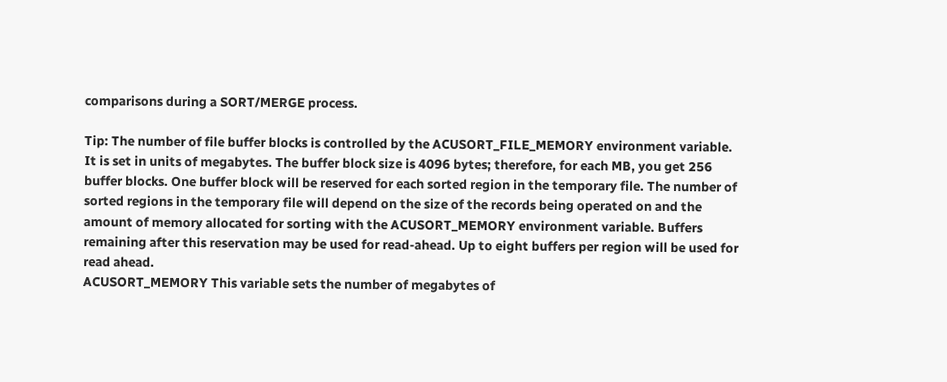comparisons during a SORT/MERGE process.

Tip: The number of file buffer blocks is controlled by the ACUSORT_FILE_MEMORY environment variable. It is set in units of megabytes. The buffer block size is 4096 bytes; therefore, for each MB, you get 256 buffer blocks. One buffer block will be reserved for each sorted region in the temporary file. The number of sorted regions in the temporary file will depend on the size of the records being operated on and the amount of memory allocated for sorting with the ACUSORT_MEMORY environment variable. Buffers remaining after this reservation may be used for read-ahead. Up to eight buffers per region will be used for read ahead.
ACUSORT_MEMORY This variable sets the number of megabytes of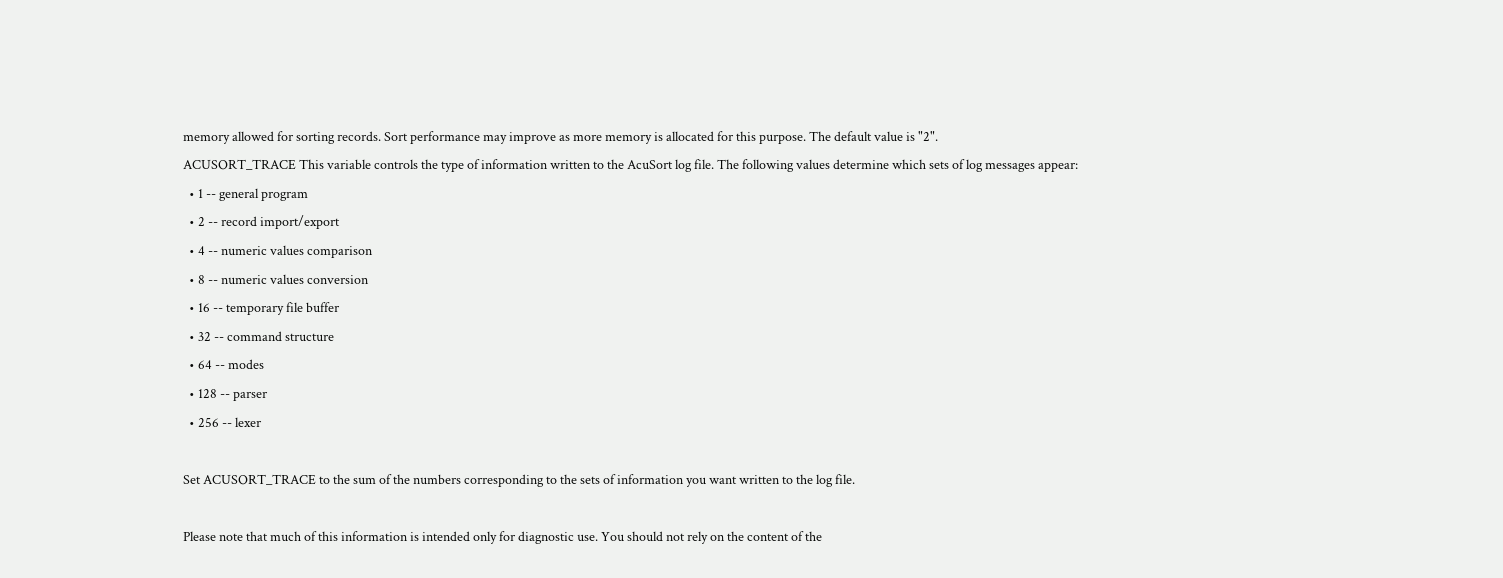memory allowed for sorting records. Sort performance may improve as more memory is allocated for this purpose. The default value is "2".
ACUSORT_TRACE This variable controls the type of information written to the AcuSort log file. The following values determine which sets of log messages appear:
  • 1 -- general program
  • 2 -- record import/export
  • 4 -- numeric values comparison
  • 8 -- numeric values conversion
  • 16 -- temporary file buffer
  • 32 -- command structure
  • 64 -- modes
  • 128 -- parser
  • 256 -- lexer

Set ACUSORT_TRACE to the sum of the numbers corresponding to the sets of information you want written to the log file.

Please note that much of this information is intended only for diagnostic use. You should not rely on the content of the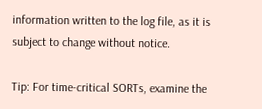information written to the log file, as it is subject to change without notice.

Tip: For time-critical SORTs, examine the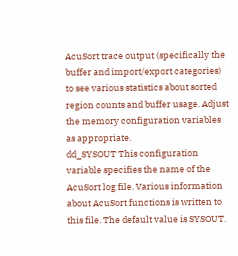AcuSort trace output (specifically the buffer and import/export categories) to see various statistics about sorted region counts and buffer usage. Adjust the memory configuration variables as appropriate.
dd_SYSOUT This configuration variable specifies the name of the AcuSort log file. Various information about AcuSort functions is written to this file. The default value is SYSOUT.